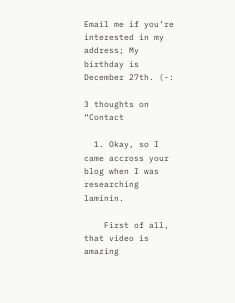Email me if you’re interested in my address; My birthday is December 27th. (-:

3 thoughts on “Contact

  1. Okay, so I came accross your blog when I was researching laminin.

    First of all, that video is amazing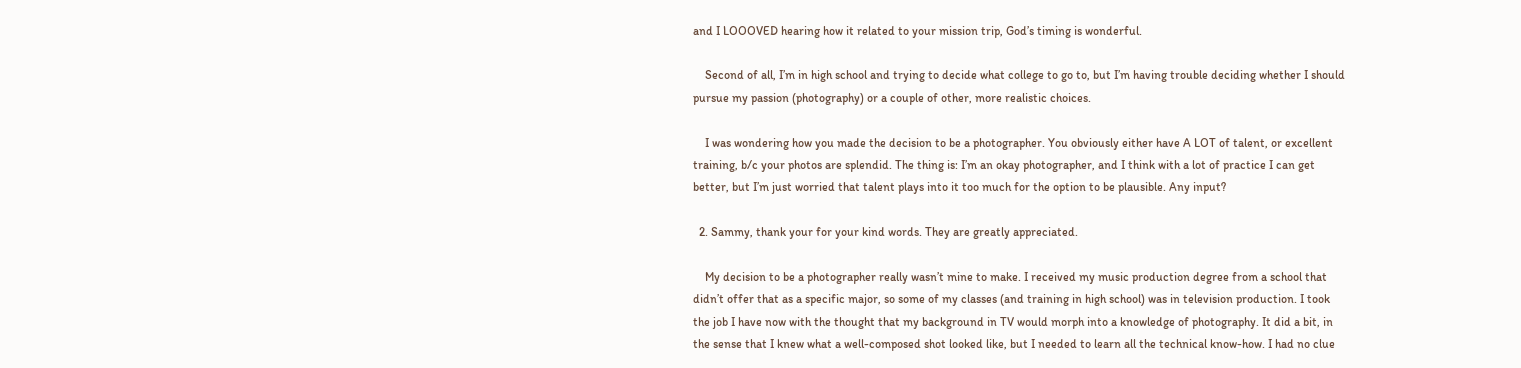and I LOOOVED hearing how it related to your mission trip, God’s timing is wonderful.

    Second of all, I’m in high school and trying to decide what college to go to, but I’m having trouble deciding whether I should pursue my passion (photography) or a couple of other, more realistic choices.

    I was wondering how you made the decision to be a photographer. You obviously either have A LOT of talent, or excellent training, b/c your photos are splendid. The thing is: I’m an okay photographer, and I think with a lot of practice I can get better, but I’m just worried that talent plays into it too much for the option to be plausible. Any input?

  2. Sammy, thank your for your kind words. They are greatly appreciated.

    My decision to be a photographer really wasn’t mine to make. I received my music production degree from a school that didn’t offer that as a specific major, so some of my classes (and training in high school) was in television production. I took the job I have now with the thought that my background in TV would morph into a knowledge of photography. It did a bit, in the sense that I knew what a well-composed shot looked like, but I needed to learn all the technical know-how. I had no clue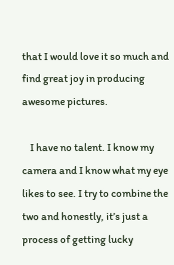that I would love it so much and find great joy in producing awesome pictures.

    I have no talent. I know my camera and I know what my eye likes to see. I try to combine the two and honestly, it’s just a process of getting lucky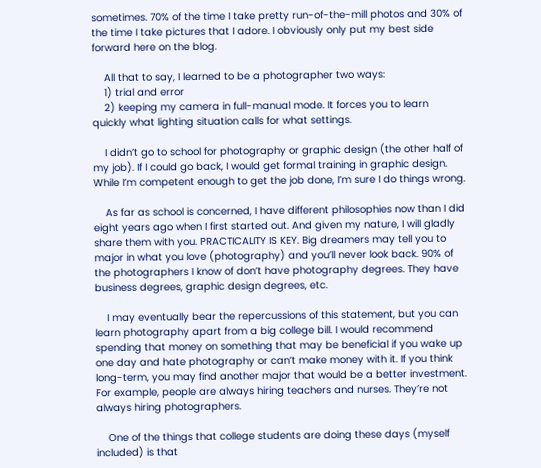sometimes. 70% of the time I take pretty run-of-the-mill photos and 30% of the time I take pictures that I adore. I obviously only put my best side forward here on the blog.

    All that to say, I learned to be a photographer two ways:
    1) trial and error
    2) keeping my camera in full-manual mode. It forces you to learn quickly what lighting situation calls for what settings.

    I didn’t go to school for photography or graphic design (the other half of my job). If I could go back, I would get formal training in graphic design. While I’m competent enough to get the job done, I’m sure I do things wrong.

    As far as school is concerned, I have different philosophies now than I did eight years ago when I first started out. And given my nature, I will gladly share them with you. PRACTICALITY IS KEY. Big dreamers may tell you to major in what you love (photography) and you’ll never look back. 90% of the photographers I know of don’t have photography degrees. They have business degrees, graphic design degrees, etc.

    I may eventually bear the repercussions of this statement, but you can learn photography apart from a big college bill. I would recommend spending that money on something that may be beneficial if you wake up one day and hate photography or can’t make money with it. If you think long-term, you may find another major that would be a better investment. For example, people are always hiring teachers and nurses. They’re not always hiring photographers.

    One of the things that college students are doing these days (myself included) is that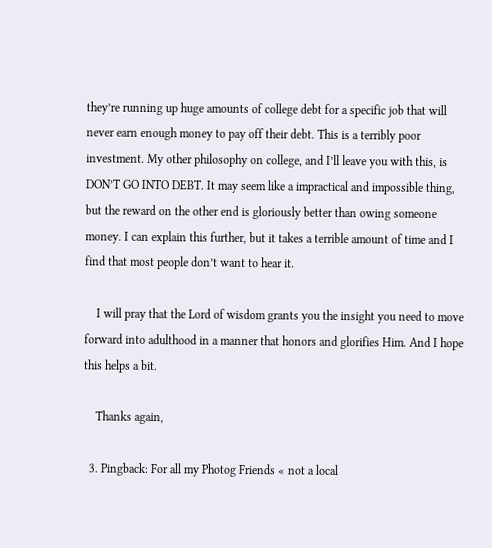they’re running up huge amounts of college debt for a specific job that will never earn enough money to pay off their debt. This is a terribly poor investment. My other philosophy on college, and I’ll leave you with this, is DON’T GO INTO DEBT. It may seem like a impractical and impossible thing, but the reward on the other end is gloriously better than owing someone money. I can explain this further, but it takes a terrible amount of time and I find that most people don’t want to hear it.

    I will pray that the Lord of wisdom grants you the insight you need to move forward into adulthood in a manner that honors and glorifies Him. And I hope this helps a bit.

    Thanks again,

  3. Pingback: For all my Photog Friends « not a local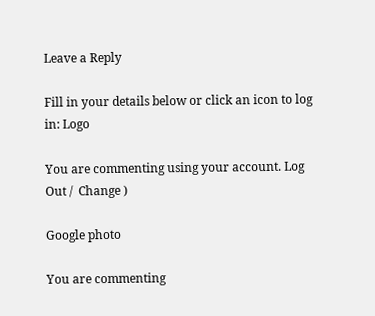Leave a Reply

Fill in your details below or click an icon to log in: Logo

You are commenting using your account. Log Out /  Change )

Google photo

You are commenting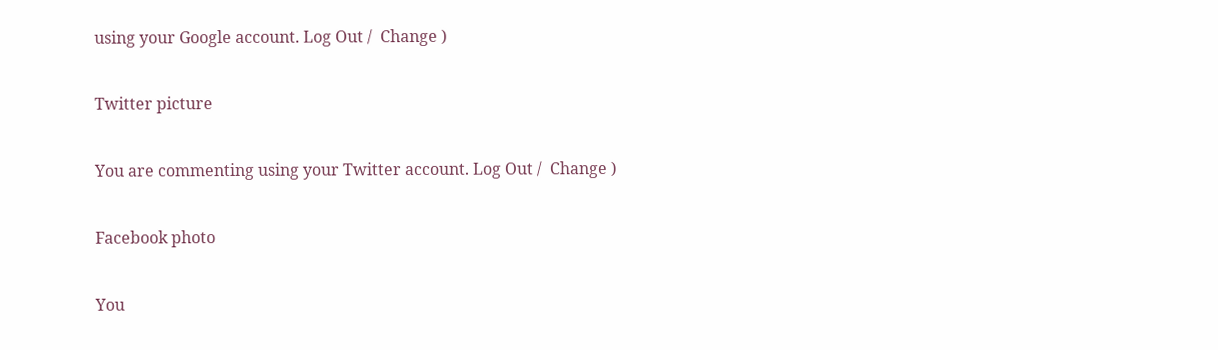using your Google account. Log Out /  Change )

Twitter picture

You are commenting using your Twitter account. Log Out /  Change )

Facebook photo

You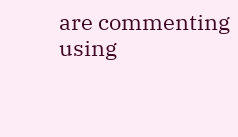are commenting using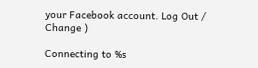your Facebook account. Log Out /  Change )

Connecting to %s